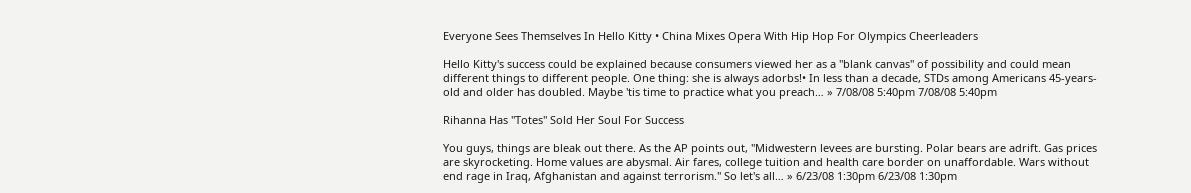Everyone Sees Themselves In Hello Kitty • China Mixes Opera With Hip Hop For Olympics Cheerleaders

Hello Kitty's success could be explained because consumers viewed her as a "blank canvas" of possibility and could mean different things to different people. One thing: she is always adorbs!• In less than a decade, STDs among Americans 45-years-old and older has doubled. Maybe 'tis time to practice what you preach… » 7/08/08 5:40pm 7/08/08 5:40pm

Rihanna Has "Totes" Sold Her Soul For Success

You guys, things are bleak out there. As the AP points out, "Midwestern levees are bursting. Polar bears are adrift. Gas prices are skyrocketing. Home values are abysmal. Air fares, college tuition and health care border on unaffordable. Wars without end rage in Iraq, Afghanistan and against terrorism." So let's all… » 6/23/08 1:30pm 6/23/08 1:30pm